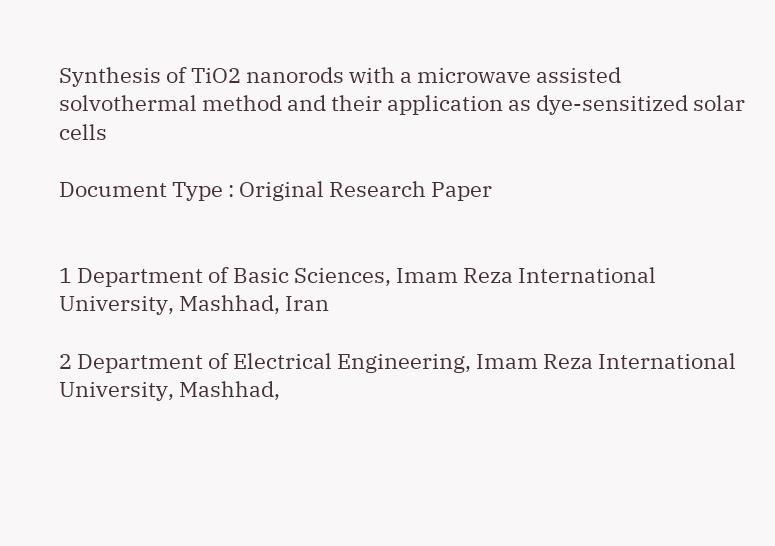Synthesis of TiO2 nanorods with a microwave assisted solvothermal method and their application as dye-sensitized solar cells

Document Type : Original Research Paper


1 Department of Basic Sciences, Imam Reza International University, Mashhad, Iran

2 Department of Electrical Engineering, Imam Reza International University, Mashhad,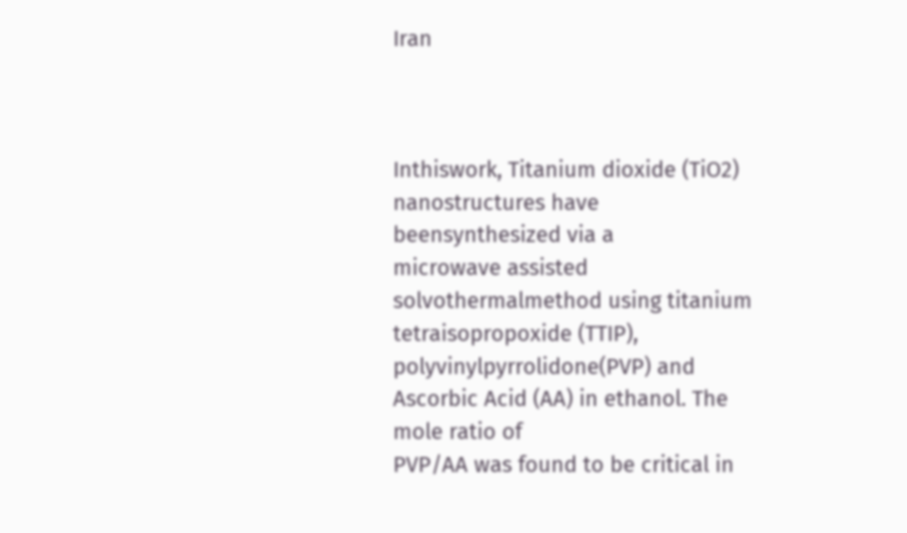Iran



Inthiswork, Titanium dioxide (TiO2) nanostructures have beensynthesized via a
microwave assisted solvothermalmethod using titanium tetraisopropoxide (TTIP),
polyvinylpyrrolidone(PVP) and Ascorbic Acid (AA) in ethanol. The mole ratio of
PVP/AA was found to be critical in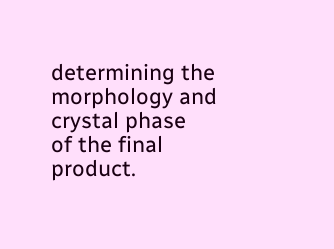determining the morphology and crystal phase
of the final product.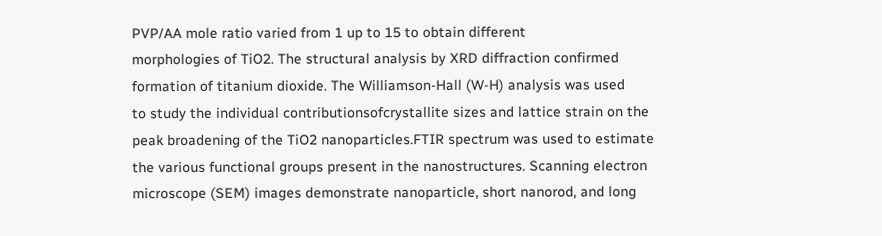PVP/AA mole ratio varied from 1 up to 15 to obtain different
morphologies of TiO2. The structural analysis by XRD diffraction confirmed
formation of titanium dioxide. The Williamson-Hall (W-H) analysis was used
to study the individual contributionsofcrystallite sizes and lattice strain on the
peak broadening of the TiO2 nanoparticles.FTIR spectrum was used to estimate
the various functional groups present in the nanostructures. Scanning electron
microscope (SEM) images demonstrate nanoparticle, short nanorod, and long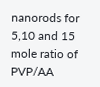nanorods for 5,10 and 15 mole ratio of PVP/AA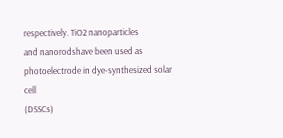respectively. TiO2 nanoparticles
and nanorodshave been used as photoelectrode in dye-synthesized solar cell
(DSSCs)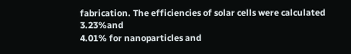fabrication. The efficiencies of solar cells were calculated 3.23%and
4.01% for nanoparticles and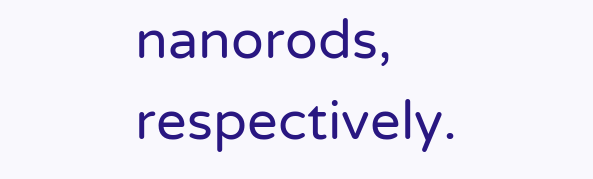nanorods, respectively.